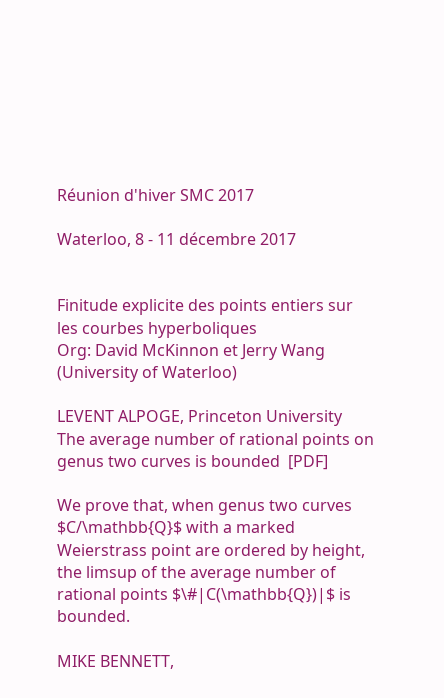Réunion d'hiver SMC 2017

Waterloo, 8 - 11 décembre 2017


Finitude explicite des points entiers sur les courbes hyperboliques
Org: David McKinnon et Jerry Wang (University of Waterloo)

LEVENT ALPOGE, Princeton University
The average number of rational points on genus two curves is bounded  [PDF]

We prove that, when genus two curves $C/\mathbb{Q}$ with a marked Weierstrass point are ordered by height, the limsup of the average number of rational points $\#|C(\mathbb{Q})|$ is bounded.

MIKE BENNETT,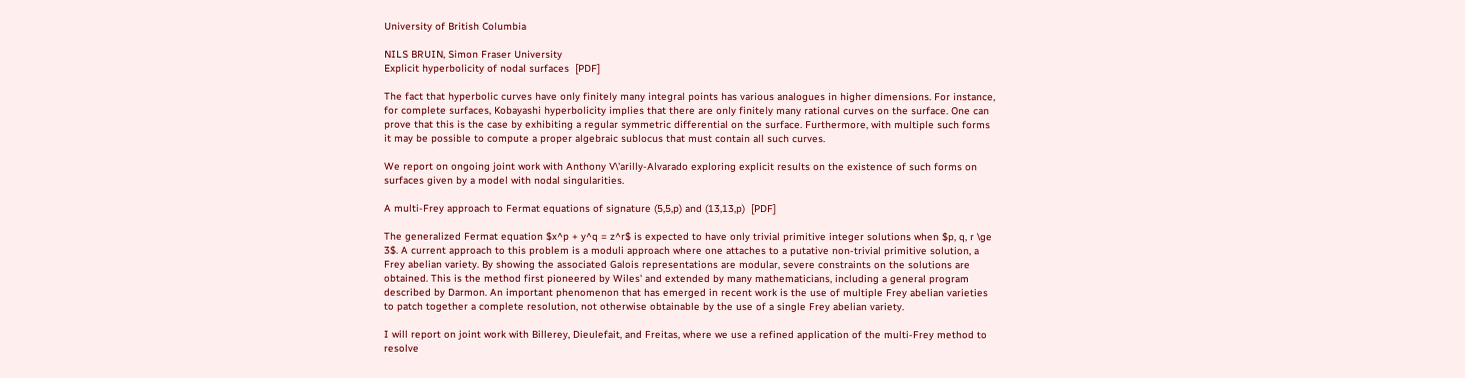University of British Columbia

NILS BRUIN, Simon Fraser University
Explicit hyperbolicity of nodal surfaces  [PDF]

The fact that hyperbolic curves have only finitely many integral points has various analogues in higher dimensions. For instance, for complete surfaces, Kobayashi hyperbolicity implies that there are only finitely many rational curves on the surface. One can prove that this is the case by exhibiting a regular symmetric differential on the surface. Furthermore, with multiple such forms it may be possible to compute a proper algebraic sublocus that must contain all such curves.

We report on ongoing joint work with Anthony V\'arilly-Alvarado exploring explicit results on the existence of such forms on surfaces given by a model with nodal singularities.

A multi-Frey approach to Fermat equations of signature (5,5,p) and (13,13,p)  [PDF]

The generalized Fermat equation $x^p + y^q = z^r$ is expected to have only trivial primitive integer solutions when $p, q, r \ge 3$. A current approach to this problem is a moduli approach where one attaches to a putative non-trivial primitive solution, a Frey abelian variety. By showing the associated Galois representations are modular, severe constraints on the solutions are obtained. This is the method first pioneered by Wiles' and extended by many mathematicians, including a general program described by Darmon. An important phenomenon that has emerged in recent work is the use of multiple Frey abelian varieties to patch together a complete resolution, not otherwise obtainable by the use of a single Frey abelian variety.

I will report on joint work with Billerey, Dieulefait, and Freitas, where we use a refined application of the multi-Frey method to resolve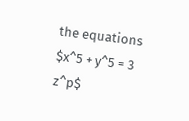the equations $x^5 + y^5 = 3 z^p$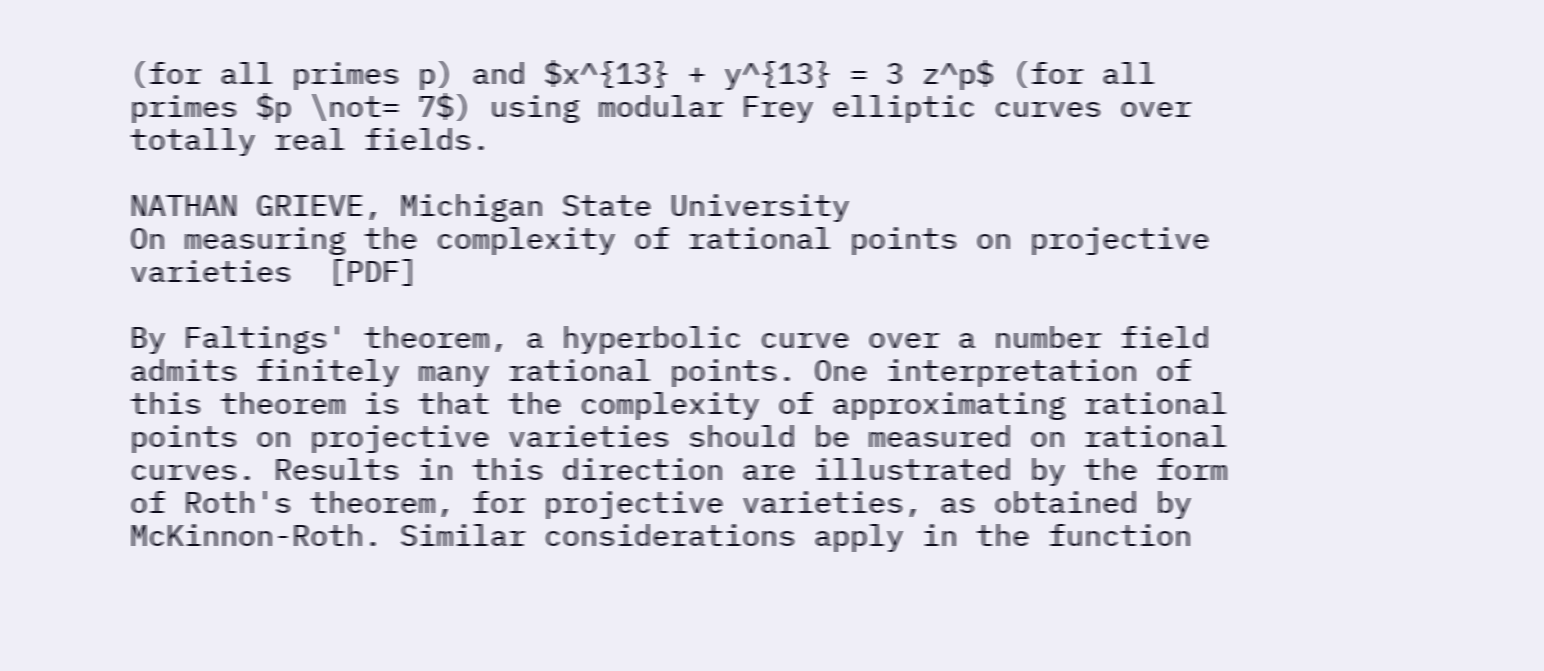(for all primes p) and $x^{13} + y^{13} = 3 z^p$ (for all primes $p \not= 7$) using modular Frey elliptic curves over totally real fields.

NATHAN GRIEVE, Michigan State University
On measuring the complexity of rational points on projective varieties  [PDF]

By Faltings' theorem, a hyperbolic curve over a number field admits finitely many rational points. One interpretation of this theorem is that the complexity of approximating rational points on projective varieties should be measured on rational curves. Results in this direction are illustrated by the form of Roth's theorem, for projective varieties, as obtained by McKinnon-Roth. Similar considerations apply in the function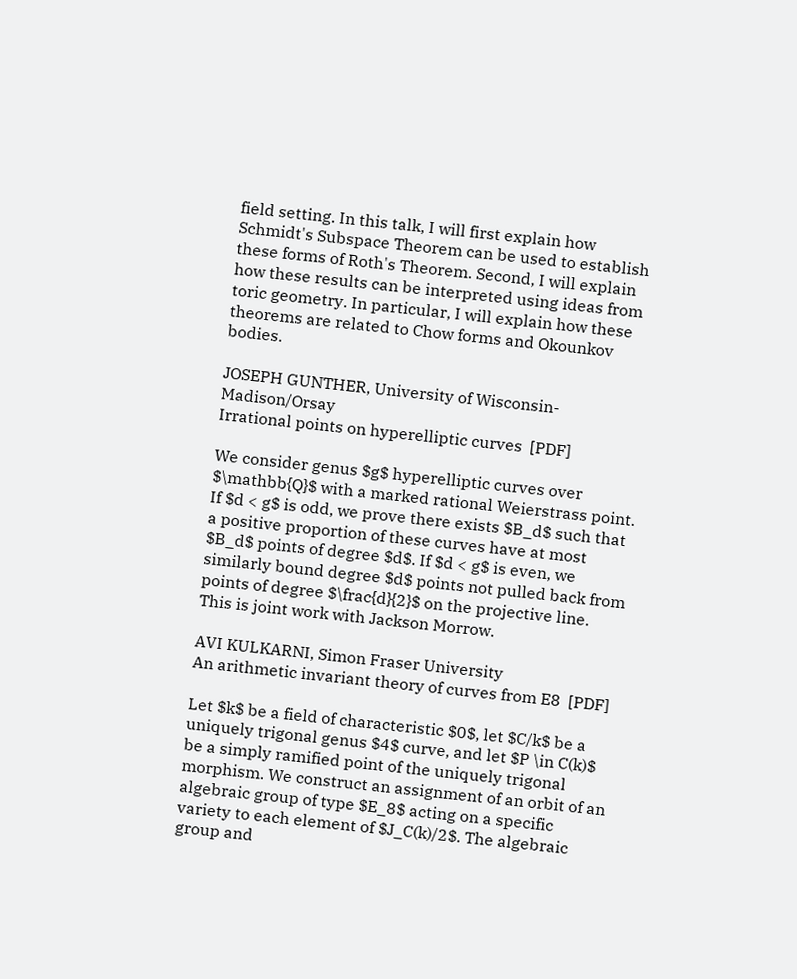field setting. In this talk, I will first explain how Schmidt's Subspace Theorem can be used to establish these forms of Roth's Theorem. Second, I will explain how these results can be interpreted using ideas from toric geometry. In particular, I will explain how these theorems are related to Chow forms and Okounkov bodies.

JOSEPH GUNTHER, University of Wisconsin-Madison/Orsay
Irrational points on hyperelliptic curves  [PDF]

We consider genus $g$ hyperelliptic curves over $\mathbb{Q}$ with a marked rational Weierstrass point. If $d < g$ is odd, we prove there exists $B_d$ such that a positive proportion of these curves have at most $B_d$ points of degree $d$. If $d < g$ is even, we similarly bound degree $d$ points not pulled back from points of degree $\frac{d}{2}$ on the projective line. This is joint work with Jackson Morrow.

AVI KULKARNI, Simon Fraser University
An arithmetic invariant theory of curves from E8  [PDF]

Let $k$ be a field of characteristic $0$, let $C/k$ be a uniquely trigonal genus $4$ curve, and let $P \in C(k)$ be a simply ramified point of the uniquely trigonal morphism. We construct an assignment of an orbit of an algebraic group of type $E_8$ acting on a specific variety to each element of $J_C(k)/2$. The algebraic group and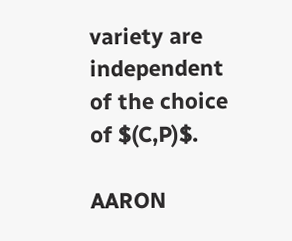variety are independent of the choice of $(C,P)$.

AARON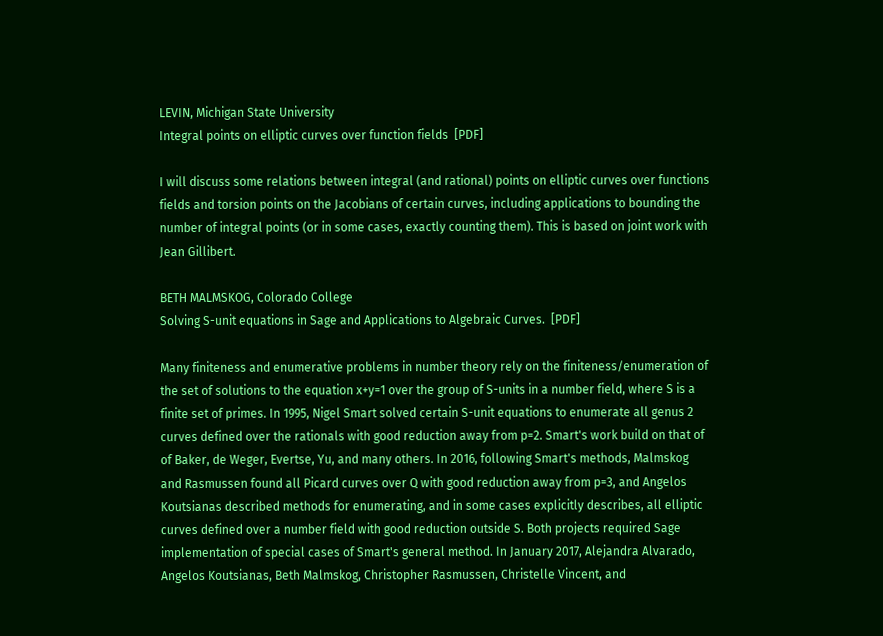LEVIN, Michigan State University
Integral points on elliptic curves over function fields  [PDF]

I will discuss some relations between integral (and rational) points on elliptic curves over functions fields and torsion points on the Jacobians of certain curves, including applications to bounding the number of integral points (or in some cases, exactly counting them). This is based on joint work with Jean Gillibert.

BETH MALMSKOG, Colorado College
Solving S-unit equations in Sage and Applications to Algebraic Curves.  [PDF]

Many finiteness and enumerative problems in number theory rely on the finiteness/enumeration of the set of solutions to the equation x+y=1 over the group of S-units in a number field, where S is a finite set of primes. In 1995, Nigel Smart solved certain S-unit equations to enumerate all genus 2 curves defined over the rationals with good reduction away from p=2. Smart's work build on that of of Baker, de Weger, Evertse, Yu, and many others. In 2016, following Smart's methods, Malmskog and Rasmussen found all Picard curves over Q with good reduction away from p=3, and Angelos Koutsianas described methods for enumerating, and in some cases explicitly describes, all elliptic curves defined over a number field with good reduction outside S. Both projects required Sage implementation of special cases of Smart's general method. In January 2017, Alejandra Alvarado, Angelos Koutsianas, Beth Malmskog, Christopher Rasmussen, Christelle Vincent, and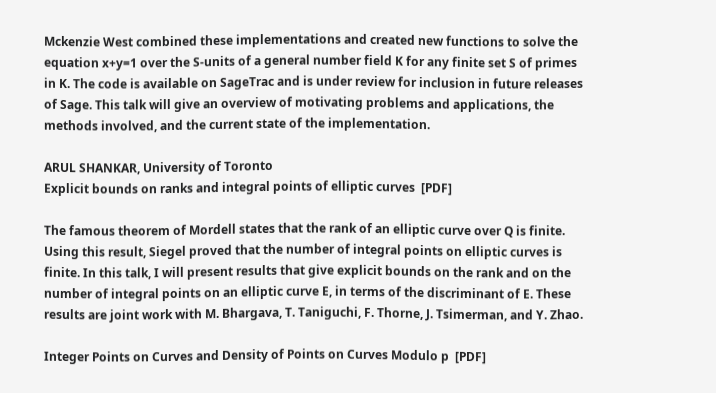Mckenzie West combined these implementations and created new functions to solve the equation x+y=1 over the S-units of a general number field K for any finite set S of primes in K. The code is available on SageTrac and is under review for inclusion in future releases of Sage. This talk will give an overview of motivating problems and applications, the methods involved, and the current state of the implementation.

ARUL SHANKAR, University of Toronto
Explicit bounds on ranks and integral points of elliptic curves  [PDF]

The famous theorem of Mordell states that the rank of an elliptic curve over Q is finite. Using this result, Siegel proved that the number of integral points on elliptic curves is finite. In this talk, I will present results that give explicit bounds on the rank and on the number of integral points on an elliptic curve E, in terms of the discriminant of E. These results are joint work with M. Bhargava, T. Taniguchi, F. Thorne, J. Tsimerman, and Y. Zhao.

Integer Points on Curves and Density of Points on Curves Modulo p  [PDF]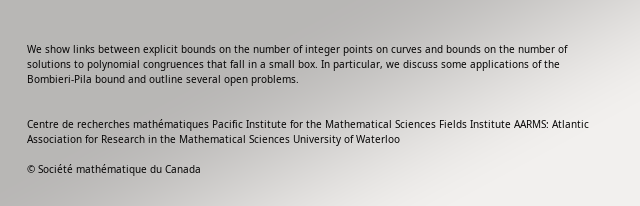We show links between explicit bounds on the number of integer points on curves and bounds on the number of solutions to polynomial congruences that fall in a small box. In particular, we discuss some applications of the Bombieri-Pila bound and outline several open problems.


Centre de recherches mathématiques Pacific Institute for the Mathematical Sciences Fields Institute AARMS: Atlantic Association for Research in the Mathematical Sciences University of Waterloo

© Société mathématique du Canada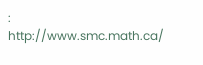: http://www.smc.math.ca/